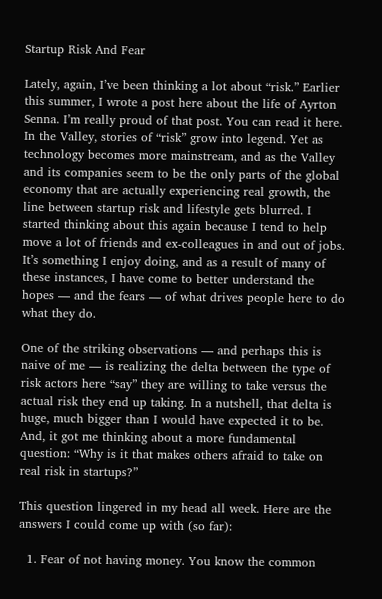Startup Risk And Fear

Lately, again, I’ve been thinking a lot about “risk.” Earlier this summer, I wrote a post here about the life of Ayrton Senna. I’m really proud of that post. You can read it here. In the Valley, stories of “risk” grow into legend. Yet as technology becomes more mainstream, and as the Valley and its companies seem to be the only parts of the global economy that are actually experiencing real growth, the line between startup risk and lifestyle gets blurred. I started thinking about this again because I tend to help move a lot of friends and ex-colleagues in and out of jobs. It’s something I enjoy doing, and as a result of many of these instances, I have come to better understand the hopes — and the fears — of what drives people here to do what they do.

One of the striking observations — and perhaps this is naive of me — is realizing the delta between the type of risk actors here “say” they are willing to take versus the actual risk they end up taking. In a nutshell, that delta is huge, much bigger than I would have expected it to be. And, it got me thinking about a more fundamental question: “Why is it that makes others afraid to take on real risk in startups?”

This question lingered in my head all week. Here are the answers I could come up with (so far):

  1. Fear of not having money. You know the common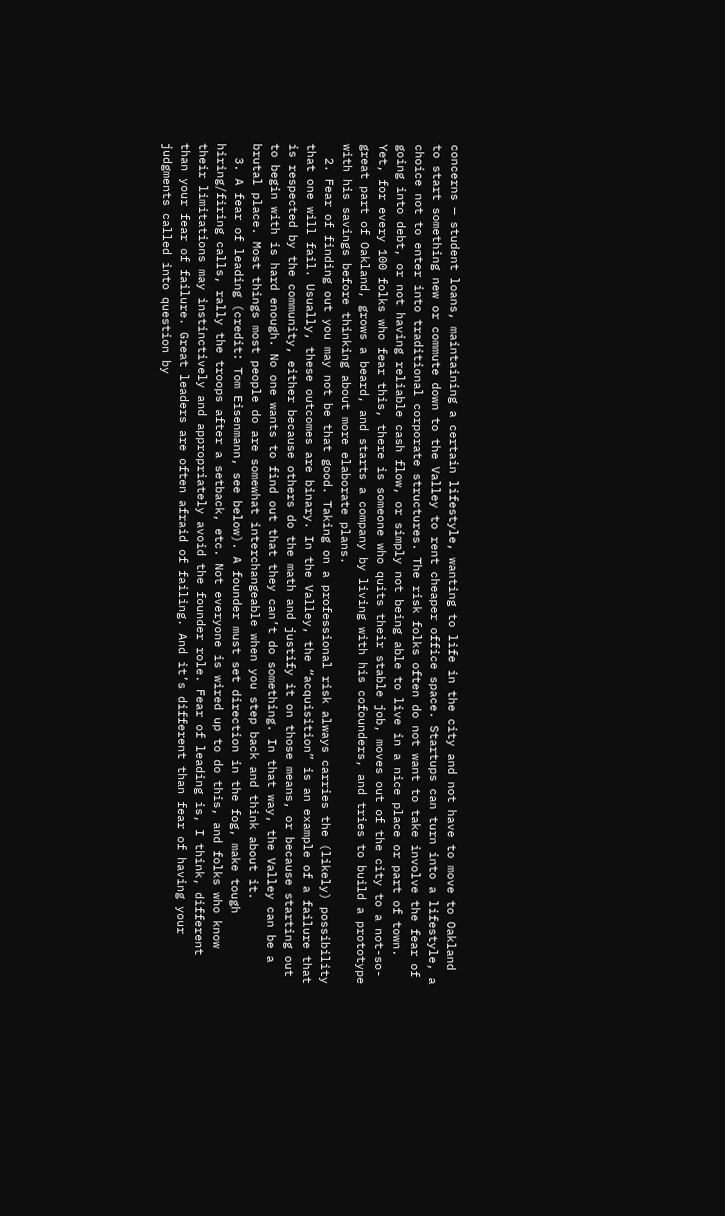concerns — student loans, maintaining a certain lifestyle, wanting to life in the city and not have to move to Oakland to start something new or commute down to the Valley to rent cheaper office space. Startups can turn into a lifestyle, a choice not to enter into traditional corporate structures. The risk folks often do not want to take involve the fear of going into debt, or not having reliable cash flow, or simply not being able to live in a nice place or part of town. Yet, for every 100 folks who fear this, there is someone who quits their stable job, moves out of the city to a not-so-great part of Oakland, grows a beard, and starts a company by living with his cofounders, and tries to build a prototype with his savings before thinking about more elaborate plans.
  2. Fear of finding out you may not be that good. Taking on a professional risk always carries the (likely) possibility that one will fail. Usually, these outcomes are binary. In the Valley, the “acquisition” is an example of a failure that is respected by the community, either because others do the math and justify it on those means, or because starting out to begin with is hard enough. No one wants to find out that they can’t do something. In that way, the Valley can be a brutal place. Most things most people do are somewhat interchangeable when you step back and think about it.
  3. A fear of leading (credit: Tom Eisenmann, see below). A founder must set direction in the fog, make tough hiring/firing calls, rally the troops after a setback, etc. Not everyone is wired up to do this, and folks who know their limitations may instinctively and appropriately avoid the founder role. Fear of leading is, I think, different than your fear of failure. Great leaders are often afraid of failing. And it’s different than fear of having your judgments called into question by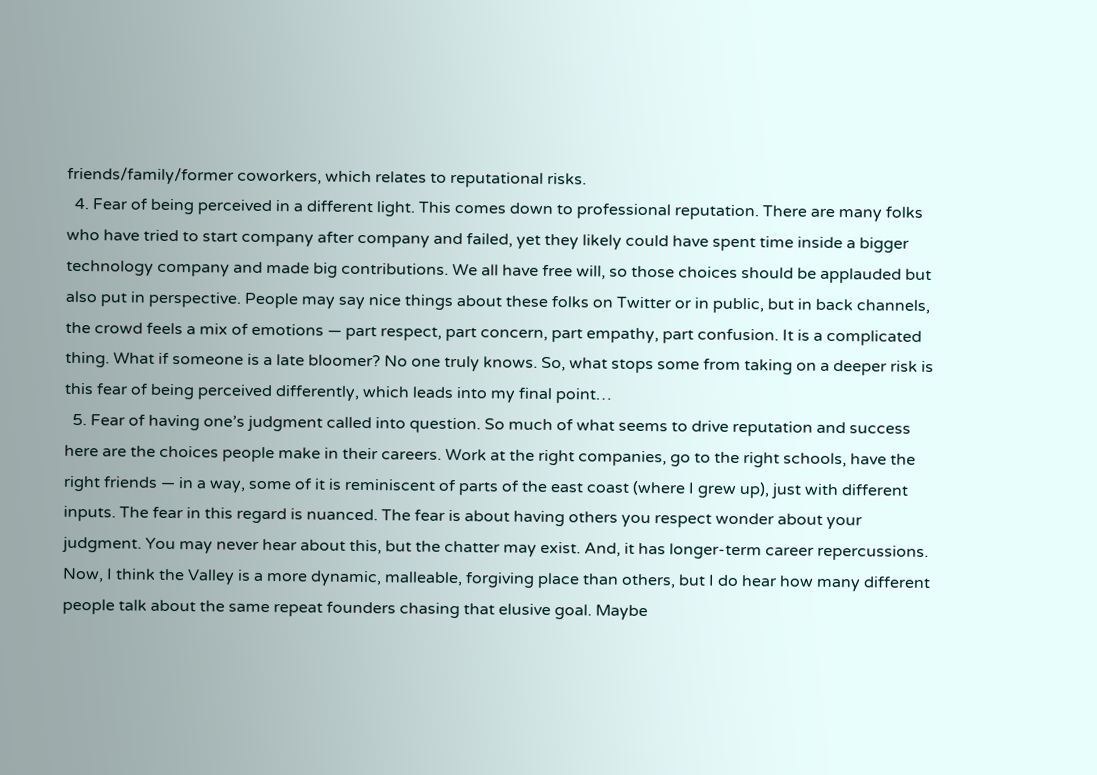friends/family/former coworkers, which relates to reputational risks.
  4. Fear of being perceived in a different light. This comes down to professional reputation. There are many folks who have tried to start company after company and failed, yet they likely could have spent time inside a bigger technology company and made big contributions. We all have free will, so those choices should be applauded but also put in perspective. People may say nice things about these folks on Twitter or in public, but in back channels, the crowd feels a mix of emotions — part respect, part concern, part empathy, part confusion. It is a complicated thing. What if someone is a late bloomer? No one truly knows. So, what stops some from taking on a deeper risk is this fear of being perceived differently, which leads into my final point…
  5. Fear of having one’s judgment called into question. So much of what seems to drive reputation and success here are the choices people make in their careers. Work at the right companies, go to the right schools, have the right friends — in a way, some of it is reminiscent of parts of the east coast (where I grew up), just with different inputs. The fear in this regard is nuanced. The fear is about having others you respect wonder about your judgment. You may never hear about this, but the chatter may exist. And, it has longer-term career repercussions. Now, I think the Valley is a more dynamic, malleable, forgiving place than others, but I do hear how many different people talk about the same repeat founders chasing that elusive goal. Maybe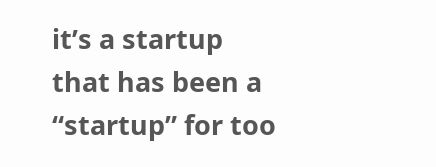it’s a startup that has been a “startup” for too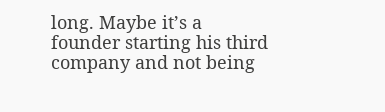long. Maybe it’s a founder starting his third company and not being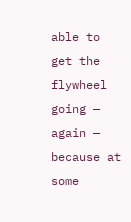able to get the flywheel going — again — because at some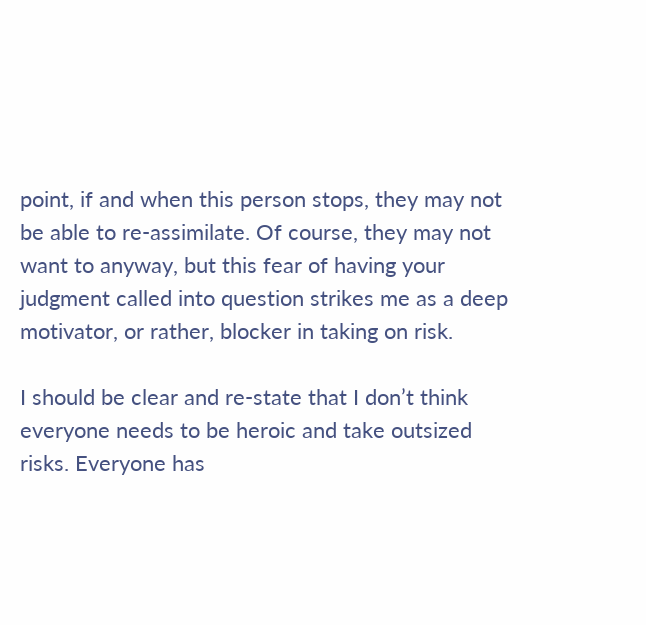point, if and when this person stops, they may not be able to re-assimilate. Of course, they may not want to anyway, but this fear of having your judgment called into question strikes me as a deep motivator, or rather, blocker in taking on risk.

I should be clear and re-state that I don’t think everyone needs to be heroic and take outsized risks. Everyone has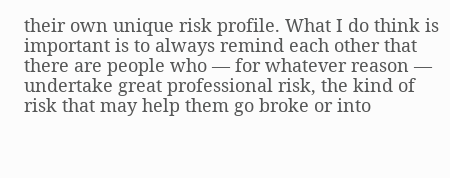their own unique risk profile. What I do think is important is to always remind each other that there are people who — for whatever reason — undertake great professional risk, the kind of risk that may help them go broke or into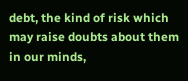debt, the kind of risk which may raise doubts about them in our minds,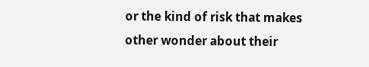or the kind of risk that makes other wonder about their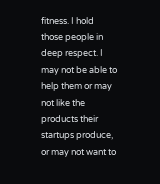fitness. I hold those people in deep respect. I may not be able to help them or may not like the products their startups produce, or may not want to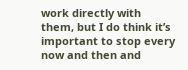work directly with them, but I do think it’s important to stop every now and then and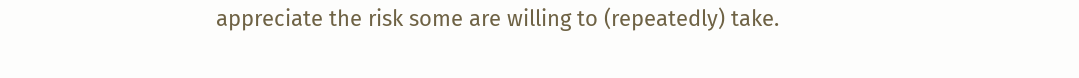appreciate the risk some are willing to (repeatedly) take.